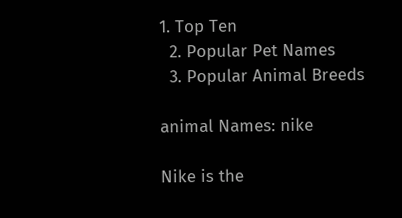1. Top Ten
  2. Popular Pet Names
  3. Popular Animal Breeds

animal Names: nike

Nike is the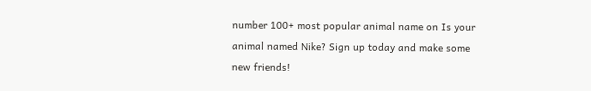number 100+ most popular animal name on Is your animal named Nike? Sign up today and make some new friends!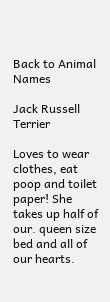Back to Animal Names

Jack Russell Terrier

Loves to wear clothes, eat poop and toilet paper! She takes up half of our. queen size bed and all of our hearts.